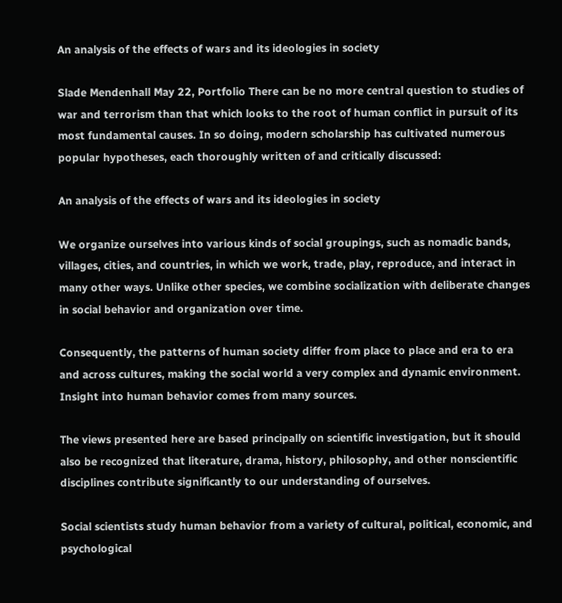An analysis of the effects of wars and its ideologies in society

Slade Mendenhall May 22, Portfolio There can be no more central question to studies of war and terrorism than that which looks to the root of human conflict in pursuit of its most fundamental causes. In so doing, modern scholarship has cultivated numerous popular hypotheses, each thoroughly written of and critically discussed:

An analysis of the effects of wars and its ideologies in society

We organize ourselves into various kinds of social groupings, such as nomadic bands, villages, cities, and countries, in which we work, trade, play, reproduce, and interact in many other ways. Unlike other species, we combine socialization with deliberate changes in social behavior and organization over time.

Consequently, the patterns of human society differ from place to place and era to era and across cultures, making the social world a very complex and dynamic environment. Insight into human behavior comes from many sources.

The views presented here are based principally on scientific investigation, but it should also be recognized that literature, drama, history, philosophy, and other nonscientific disciplines contribute significantly to our understanding of ourselves.

Social scientists study human behavior from a variety of cultural, political, economic, and psychological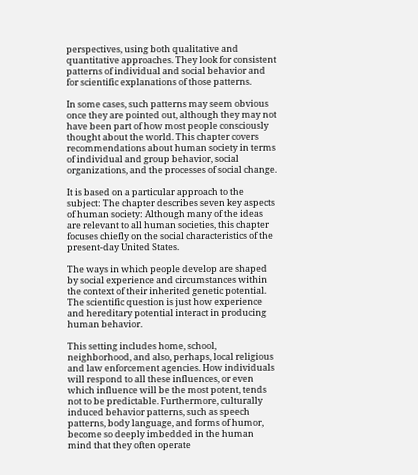perspectives, using both qualitative and quantitative approaches. They look for consistent patterns of individual and social behavior and for scientific explanations of those patterns.

In some cases, such patterns may seem obvious once they are pointed out, although they may not have been part of how most people consciously thought about the world. This chapter covers recommendations about human society in terms of individual and group behavior, social organizations, and the processes of social change.

It is based on a particular approach to the subject: The chapter describes seven key aspects of human society: Although many of the ideas are relevant to all human societies, this chapter focuses chiefly on the social characteristics of the present-day United States.

The ways in which people develop are shaped by social experience and circumstances within the context of their inherited genetic potential. The scientific question is just how experience and hereditary potential interact in producing human behavior.

This setting includes home, school, neighborhood, and also, perhaps, local religious and law enforcement agencies. How individuals will respond to all these influences, or even which influence will be the most potent, tends not to be predictable. Furthermore, culturally induced behavior patterns, such as speech patterns, body language, and forms of humor, become so deeply imbedded in the human mind that they often operate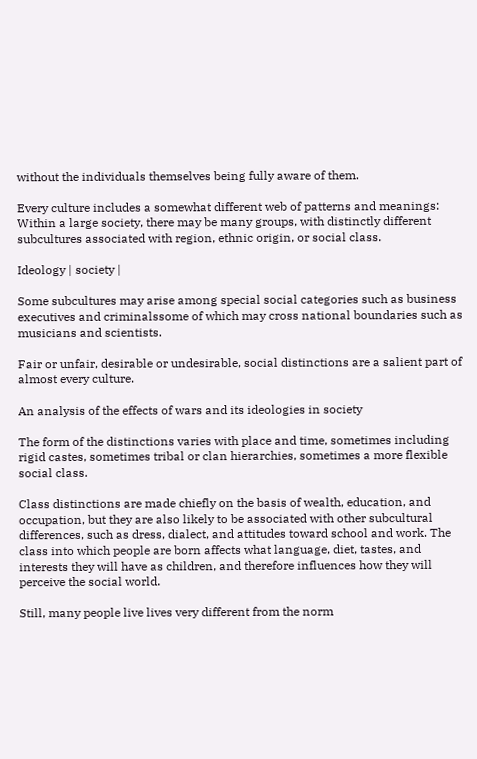without the individuals themselves being fully aware of them.

Every culture includes a somewhat different web of patterns and meanings: Within a large society, there may be many groups, with distinctly different subcultures associated with region, ethnic origin, or social class.

Ideology | society |

Some subcultures may arise among special social categories such as business executives and criminalssome of which may cross national boundaries such as musicians and scientists.

Fair or unfair, desirable or undesirable, social distinctions are a salient part of almost every culture.

An analysis of the effects of wars and its ideologies in society

The form of the distinctions varies with place and time, sometimes including rigid castes, sometimes tribal or clan hierarchies, sometimes a more flexible social class.

Class distinctions are made chiefly on the basis of wealth, education, and occupation, but they are also likely to be associated with other subcultural differences, such as dress, dialect, and attitudes toward school and work. The class into which people are born affects what language, diet, tastes, and interests they will have as children, and therefore influences how they will perceive the social world.

Still, many people live lives very different from the norm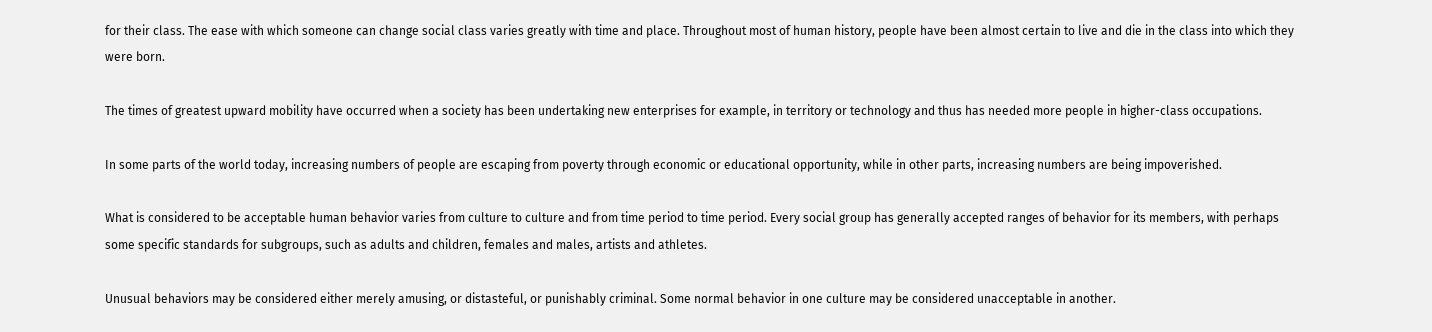for their class. The ease with which someone can change social class varies greatly with time and place. Throughout most of human history, people have been almost certain to live and die in the class into which they were born.

The times of greatest upward mobility have occurred when a society has been undertaking new enterprises for example, in territory or technology and thus has needed more people in higher-class occupations.

In some parts of the world today, increasing numbers of people are escaping from poverty through economic or educational opportunity, while in other parts, increasing numbers are being impoverished.

What is considered to be acceptable human behavior varies from culture to culture and from time period to time period. Every social group has generally accepted ranges of behavior for its members, with perhaps some specific standards for subgroups, such as adults and children, females and males, artists and athletes.

Unusual behaviors may be considered either merely amusing, or distasteful, or punishably criminal. Some normal behavior in one culture may be considered unacceptable in another.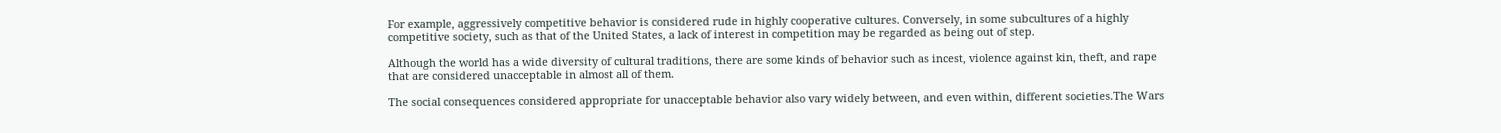For example, aggressively competitive behavior is considered rude in highly cooperative cultures. Conversely, in some subcultures of a highly competitive society, such as that of the United States, a lack of interest in competition may be regarded as being out of step.

Although the world has a wide diversity of cultural traditions, there are some kinds of behavior such as incest, violence against kin, theft, and rape that are considered unacceptable in almost all of them.

The social consequences considered appropriate for unacceptable behavior also vary widely between, and even within, different societies.The Wars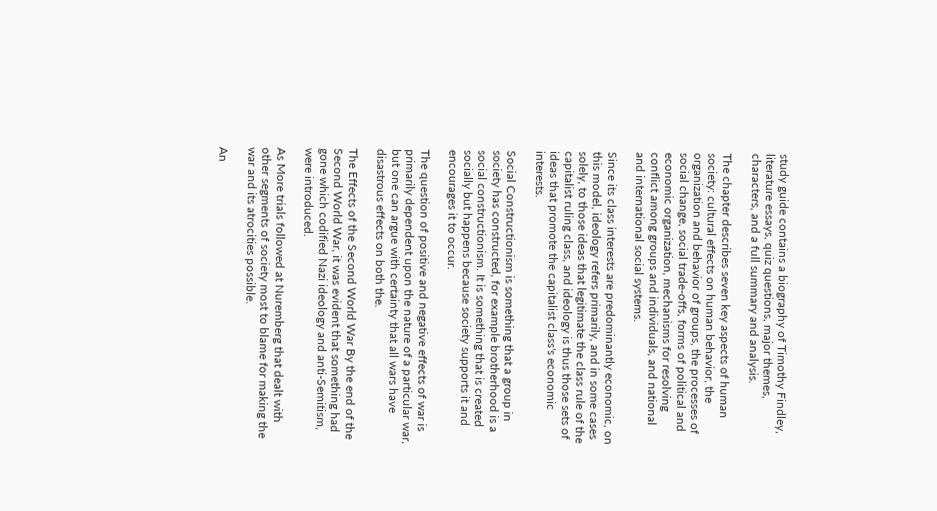study guide contains a biography of Timothy Findley, literature essays, quiz questions, major themes, characters, and a full summary and analysis.

The chapter describes seven key aspects of human society: cultural effects on human behavior, the organization and behavior of groups, the processes of social change, social trade-offs, forms of political and economic organization, mechanisms for resolving conflict among groups and individuals, and national and international social systems.

Since its class interests are predominantly economic, on this model, ideology refers primarily, and in some cases solely, to those ideas that legitimate the class rule of the capitalist ruling class, and ideology is thus those sets of ideas that promote the capitalist class's economic interests.

Social Constructionism is something that a group in society has constructed, for example brotherhood is a social constructionism. It is something that is created socially but happens because society supports it and encourages it to occur.

The question of positive and negative effects of war is primarily dependent upon the nature of a particular war, but one can argue with certainty that all wars have disastrous effects on both the.

The Effects of the Second World War By the end of the Second World War, it was evident that something had gone which codified Nazi ideology and anti-Semitism, were introduced.

As More trials followed at Nuremberg that dealt with other segments of society most to blame for making the war and its atrocities possible.

An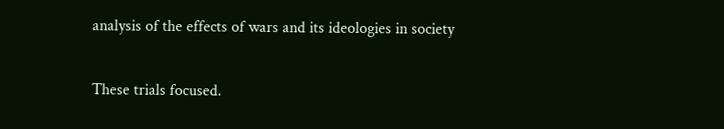analysis of the effects of wars and its ideologies in society

These trials focused.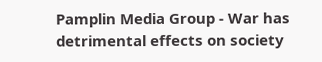Pamplin Media Group - War has detrimental effects on society